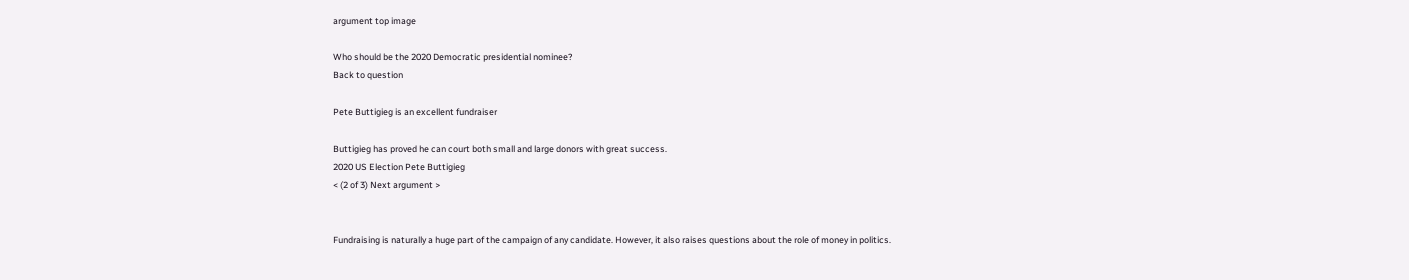argument top image

Who should be the 2020 Democratic presidential nominee?
Back to question

Pete Buttigieg is an excellent fundraiser

Buttigieg has proved he can court both small and large donors with great success.
2020 US Election Pete Buttigieg
< (2 of 3) Next argument >


Fundraising is naturally a huge part of the campaign of any candidate. However, it also raises questions about the role of money in politics.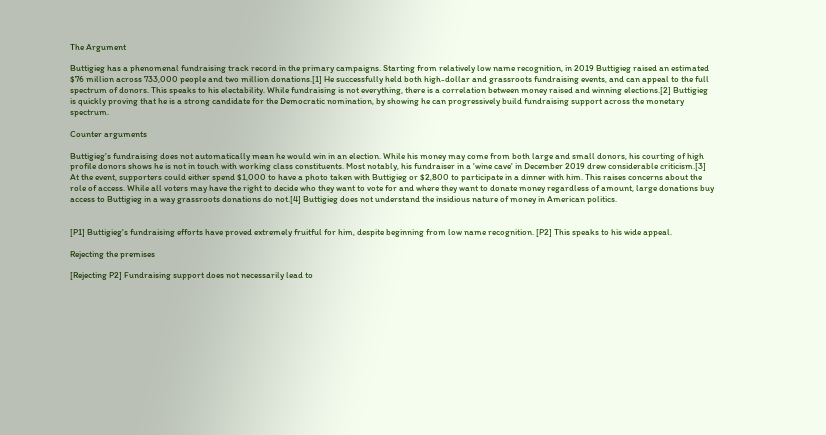The Argument

Buttigieg has a phenomenal fundraising track record in the primary campaigns. Starting from relatively low name recognition, in 2019 Buttigieg raised an estimated $76 million across 733,000 people and two million donations.[1] He successfully held both high-dollar and grassroots fundraising events, and can appeal to the full spectrum of donors. This speaks to his electability. While fundraising is not everything, there is a correlation between money raised and winning elections.[2] Buttigieg is quickly proving that he is a strong candidate for the Democratic nomination, by showing he can progressively build fundraising support across the monetary spectrum.

Counter arguments

Buttigieg's fundraising does not automatically mean he would win in an election. While his money may come from both large and small donors, his courting of high profile donors shows he is not in touch with working class constituents. Most notably, his fundraiser in a 'wine cave' in December 2019 drew considerable criticism.[3] At the event, supporters could either spend $1,000 to have a photo taken with Buttigieg or $2,800 to participate in a dinner with him. This raises concerns about the role of access. While all voters may have the right to decide who they want to vote for and where they want to donate money regardless of amount, large donations buy access to Buttigieg in a way grassroots donations do not.[4] Buttigieg does not understand the insidious nature of money in American politics.


[P1] Buttigieg's fundraising efforts have proved extremely fruitful for him, despite beginning from low name recognition. [P2] This speaks to his wide appeal.

Rejecting the premises

[Rejecting P2] Fundraising support does not necessarily lead to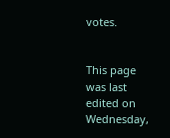votes.


This page was last edited on Wednesday,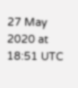27 May 2020 at 18:51 UTC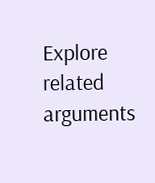Explore related arguments